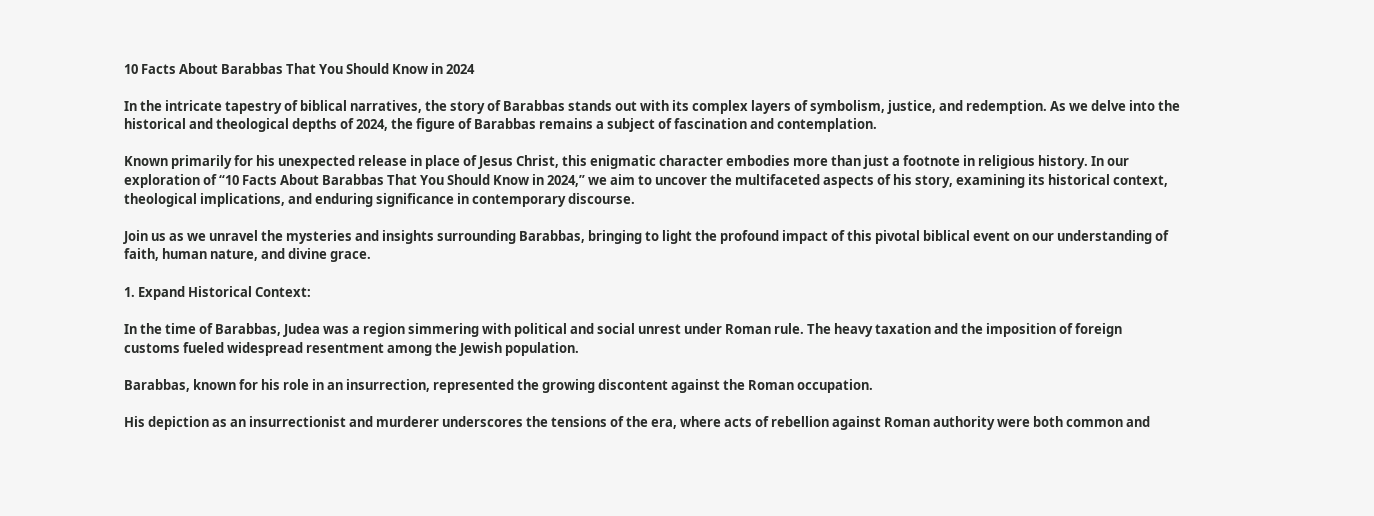10 Facts About Barabbas That You Should Know in 2024

In the intricate tapestry of biblical narratives, the story of Barabbas stands out with its complex layers of symbolism, justice, and redemption. As we delve into the historical and theological depths of 2024, the figure of Barabbas remains a subject of fascination and contemplation.

Known primarily for his unexpected release in place of Jesus Christ, this enigmatic character embodies more than just a footnote in religious history. In our exploration of “10 Facts About Barabbas That You Should Know in 2024,” we aim to uncover the multifaceted aspects of his story, examining its historical context, theological implications, and enduring significance in contemporary discourse.

Join us as we unravel the mysteries and insights surrounding Barabbas, bringing to light the profound impact of this pivotal biblical event on our understanding of faith, human nature, and divine grace.

1. Expand Historical Context:

In the time of Barabbas, Judea was a region simmering with political and social unrest under Roman rule. The heavy taxation and the imposition of foreign customs fueled widespread resentment among the Jewish population.

Barabbas, known for his role in an insurrection, represented the growing discontent against the Roman occupation.

His depiction as an insurrectionist and murderer underscores the tensions of the era, where acts of rebellion against Roman authority were both common and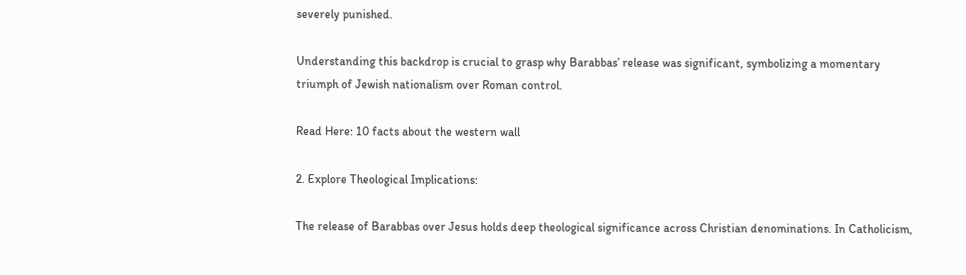severely punished.

Understanding this backdrop is crucial to grasp why Barabbas’ release was significant, symbolizing a momentary triumph of Jewish nationalism over Roman control.

Read Here: 10 facts about the western wall

2. Explore Theological Implications:

The release of Barabbas over Jesus holds deep theological significance across Christian denominations. In Catholicism,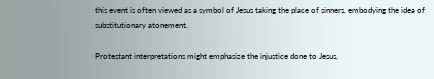this event is often viewed as a symbol of Jesus taking the place of sinners, embodying the idea of substitutionary atonement.

Protestant interpretations might emphasize the injustice done to Jesus,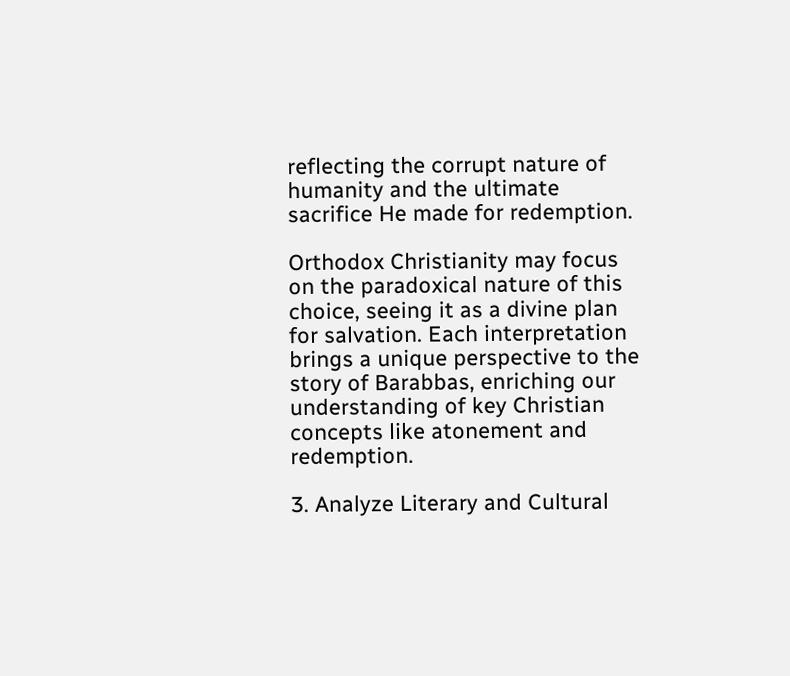reflecting the corrupt nature of humanity and the ultimate sacrifice He made for redemption.

Orthodox Christianity may focus on the paradoxical nature of this choice, seeing it as a divine plan for salvation. Each interpretation brings a unique perspective to the story of Barabbas, enriching our understanding of key Christian concepts like atonement and redemption.

3. Analyze Literary and Cultural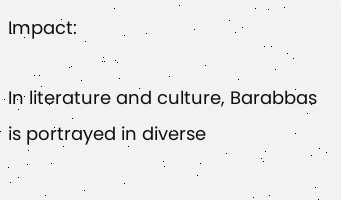Impact:

In literature and culture, Barabbas is portrayed in diverse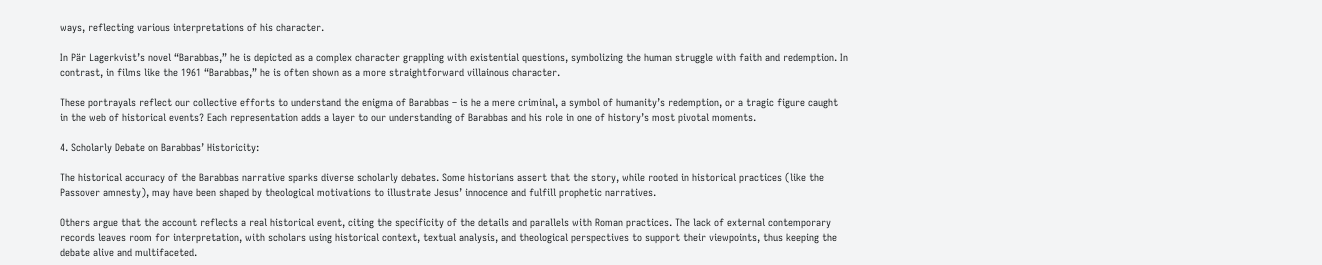ways, reflecting various interpretations of his character.

In Pär Lagerkvist’s novel “Barabbas,” he is depicted as a complex character grappling with existential questions, symbolizing the human struggle with faith and redemption. In contrast, in films like the 1961 “Barabbas,” he is often shown as a more straightforward villainous character.

These portrayals reflect our collective efforts to understand the enigma of Barabbas – is he a mere criminal, a symbol of humanity’s redemption, or a tragic figure caught in the web of historical events? Each representation adds a layer to our understanding of Barabbas and his role in one of history’s most pivotal moments.

4. Scholarly Debate on Barabbas’ Historicity:

The historical accuracy of the Barabbas narrative sparks diverse scholarly debates. Some historians assert that the story, while rooted in historical practices (like the Passover amnesty), may have been shaped by theological motivations to illustrate Jesus’ innocence and fulfill prophetic narratives.

Others argue that the account reflects a real historical event, citing the specificity of the details and parallels with Roman practices. The lack of external contemporary records leaves room for interpretation, with scholars using historical context, textual analysis, and theological perspectives to support their viewpoints, thus keeping the debate alive and multifaceted.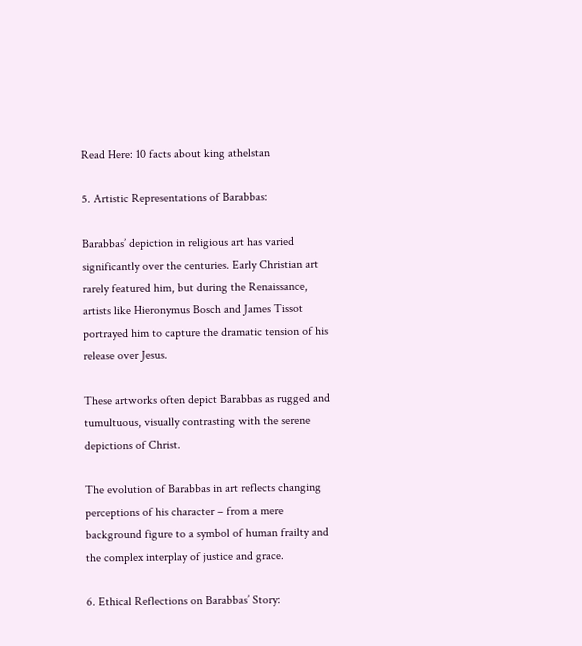Read Here: 10 facts about king athelstan

5. Artistic Representations of Barabbas:

Barabbas’ depiction in religious art has varied significantly over the centuries. Early Christian art rarely featured him, but during the Renaissance, artists like Hieronymus Bosch and James Tissot portrayed him to capture the dramatic tension of his release over Jesus.

These artworks often depict Barabbas as rugged and tumultuous, visually contrasting with the serene depictions of Christ.

The evolution of Barabbas in art reflects changing perceptions of his character – from a mere background figure to a symbol of human frailty and the complex interplay of justice and grace.

6. Ethical Reflections on Barabbas’ Story: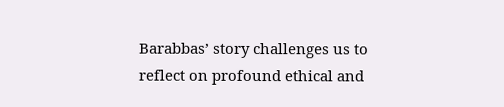Barabbas’ story challenges us to reflect on profound ethical and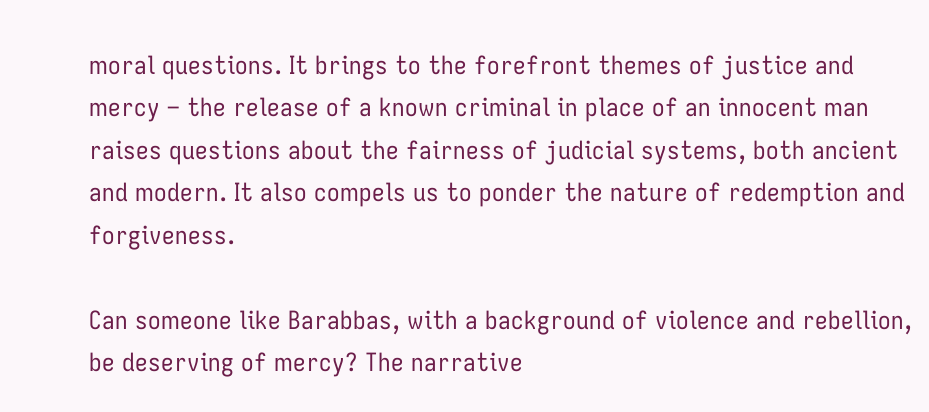moral questions. It brings to the forefront themes of justice and mercy – the release of a known criminal in place of an innocent man raises questions about the fairness of judicial systems, both ancient and modern. It also compels us to ponder the nature of redemption and forgiveness.

Can someone like Barabbas, with a background of violence and rebellion, be deserving of mercy? The narrative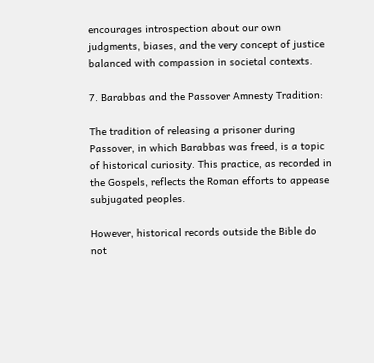encourages introspection about our own judgments, biases, and the very concept of justice balanced with compassion in societal contexts.

7. Barabbas and the Passover Amnesty Tradition:

The tradition of releasing a prisoner during Passover, in which Barabbas was freed, is a topic of historical curiosity. This practice, as recorded in the Gospels, reflects the Roman efforts to appease subjugated peoples.

However, historical records outside the Bible do not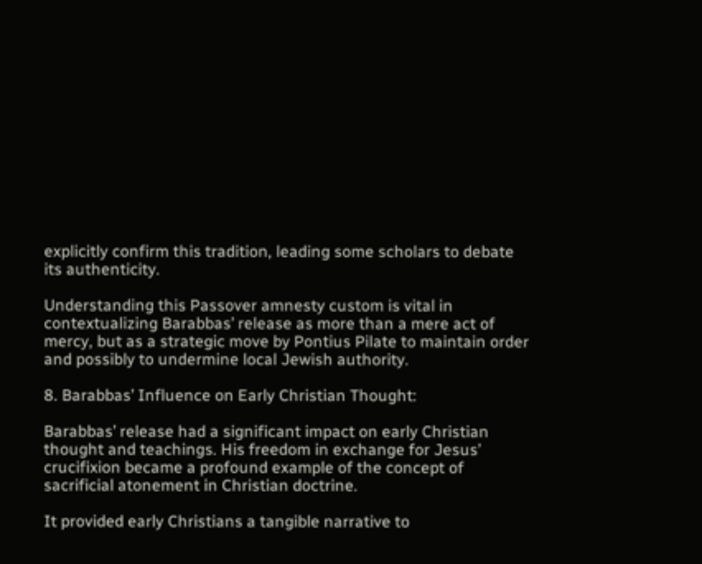explicitly confirm this tradition, leading some scholars to debate its authenticity.

Understanding this Passover amnesty custom is vital in contextualizing Barabbas’ release as more than a mere act of mercy, but as a strategic move by Pontius Pilate to maintain order and possibly to undermine local Jewish authority.

8. Barabbas’ Influence on Early Christian Thought:

Barabbas’ release had a significant impact on early Christian thought and teachings. His freedom in exchange for Jesus’ crucifixion became a profound example of the concept of sacrificial atonement in Christian doctrine.

It provided early Christians a tangible narrative to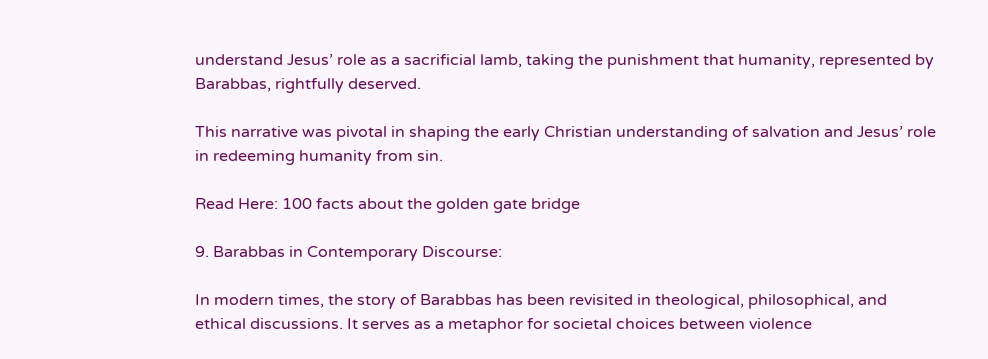understand Jesus’ role as a sacrificial lamb, taking the punishment that humanity, represented by Barabbas, rightfully deserved.

This narrative was pivotal in shaping the early Christian understanding of salvation and Jesus’ role in redeeming humanity from sin.

Read Here: 100 facts about the golden gate bridge

9. Barabbas in Contemporary Discourse:

In modern times, the story of Barabbas has been revisited in theological, philosophical, and ethical discussions. It serves as a metaphor for societal choices between violence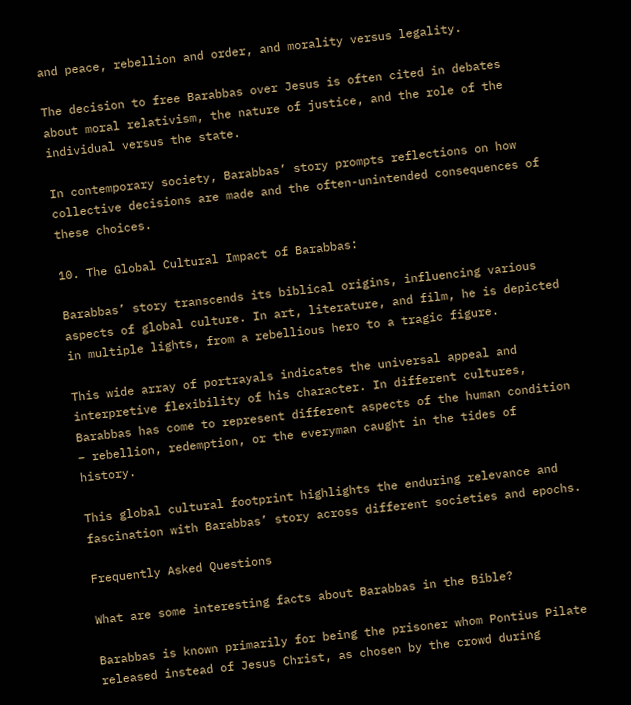and peace, rebellion and order, and morality versus legality.

The decision to free Barabbas over Jesus is often cited in debates about moral relativism, the nature of justice, and the role of the individual versus the state.

In contemporary society, Barabbas’ story prompts reflections on how collective decisions are made and the often-unintended consequences of these choices.

10. The Global Cultural Impact of Barabbas:

Barabbas’ story transcends its biblical origins, influencing various aspects of global culture. In art, literature, and film, he is depicted in multiple lights, from a rebellious hero to a tragic figure.

This wide array of portrayals indicates the universal appeal and interpretive flexibility of his character. In different cultures, Barabbas has come to represent different aspects of the human condition – rebellion, redemption, or the everyman caught in the tides of history.

This global cultural footprint highlights the enduring relevance and fascination with Barabbas’ story across different societies and epochs.

Frequently Asked Questions

What are some interesting facts about Barabbas in the Bible?

Barabbas is known primarily for being the prisoner whom Pontius Pilate released instead of Jesus Christ, as chosen by the crowd during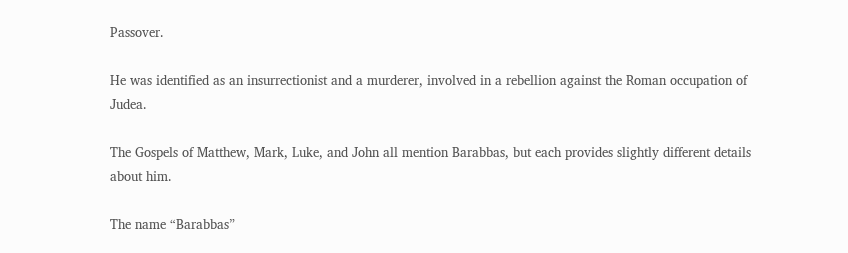Passover.

He was identified as an insurrectionist and a murderer, involved in a rebellion against the Roman occupation of Judea.

The Gospels of Matthew, Mark, Luke, and John all mention Barabbas, but each provides slightly different details about him.

The name “Barabbas”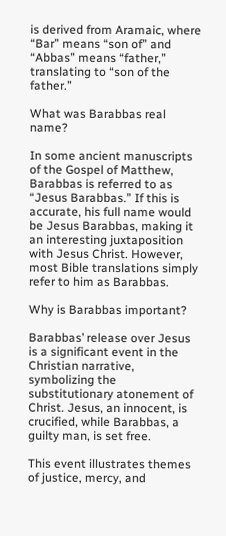is derived from Aramaic, where “Bar” means “son of” and “Abbas” means “father,” translating to “son of the father.”

What was Barabbas real name?

In some ancient manuscripts of the Gospel of Matthew, Barabbas is referred to as “Jesus Barabbas.” If this is accurate, his full name would be Jesus Barabbas, making it an interesting juxtaposition with Jesus Christ. However, most Bible translations simply refer to him as Barabbas.

Why is Barabbas important?

Barabbas’ release over Jesus is a significant event in the Christian narrative, symbolizing the substitutionary atonement of Christ. Jesus, an innocent, is crucified, while Barabbas, a guilty man, is set free.

This event illustrates themes of justice, mercy, and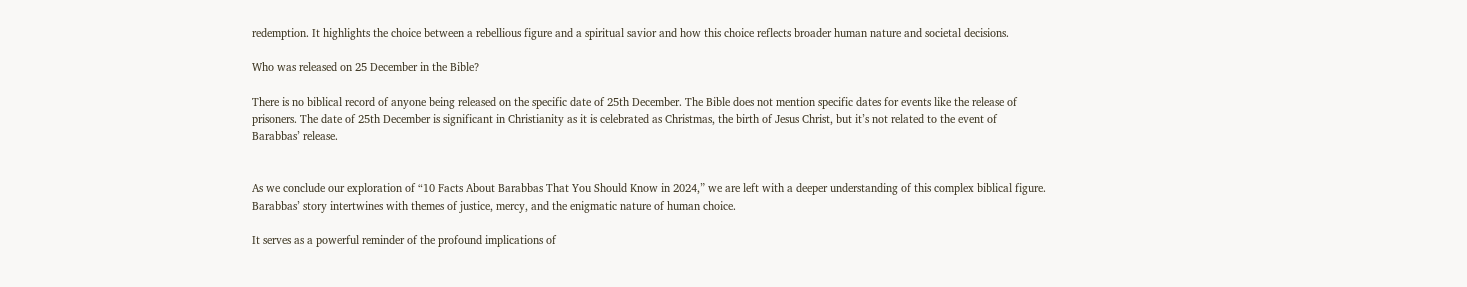redemption. It highlights the choice between a rebellious figure and a spiritual savior and how this choice reflects broader human nature and societal decisions.

Who was released on 25 December in the Bible?

There is no biblical record of anyone being released on the specific date of 25th December. The Bible does not mention specific dates for events like the release of prisoners. The date of 25th December is significant in Christianity as it is celebrated as Christmas, the birth of Jesus Christ, but it’s not related to the event of Barabbas’ release.


As we conclude our exploration of “10 Facts About Barabbas That You Should Know in 2024,” we are left with a deeper understanding of this complex biblical figure. Barabbas’ story intertwines with themes of justice, mercy, and the enigmatic nature of human choice.

It serves as a powerful reminder of the profound implications of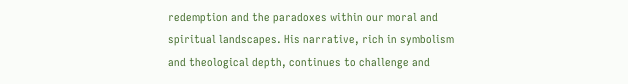redemption and the paradoxes within our moral and spiritual landscapes. His narrative, rich in symbolism and theological depth, continues to challenge and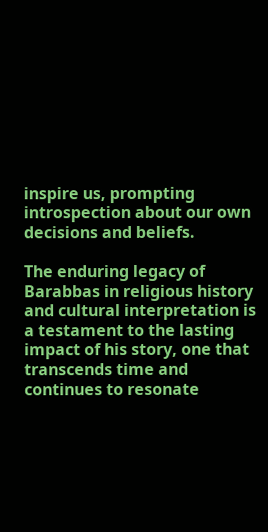inspire us, prompting introspection about our own decisions and beliefs.

The enduring legacy of Barabbas in religious history and cultural interpretation is a testament to the lasting impact of his story, one that transcends time and continues to resonate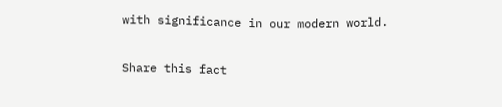with significance in our modern world.

Share this fact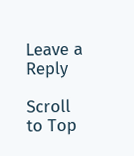Leave a Reply

Scroll to Top